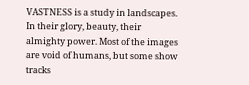VASTNESS is a study in landscapes. In their glory, beauty, their almighty power. Most of the images are void of humans, but some show tracks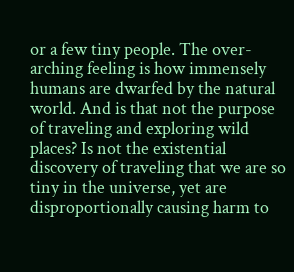or a few tiny people. The over-arching feeling is how immensely humans are dwarfed by the natural world. And is that not the purpose of traveling and exploring wild places? Is not the existential discovery of traveling that we are so tiny in the universe, yet are disproportionally causing harm to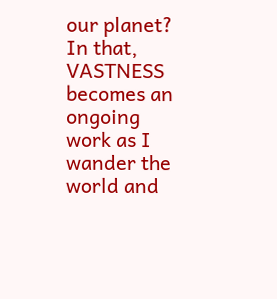our planet? In that, VASTNESS becomes an ongoing work as I wander the world and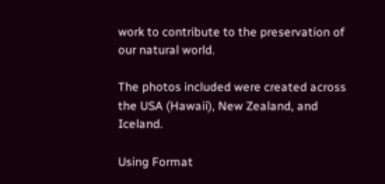work to contribute to the preservation of our natural world.

The photos included were created across the USA (Hawaii), New Zealand, and Iceland.

Using Format